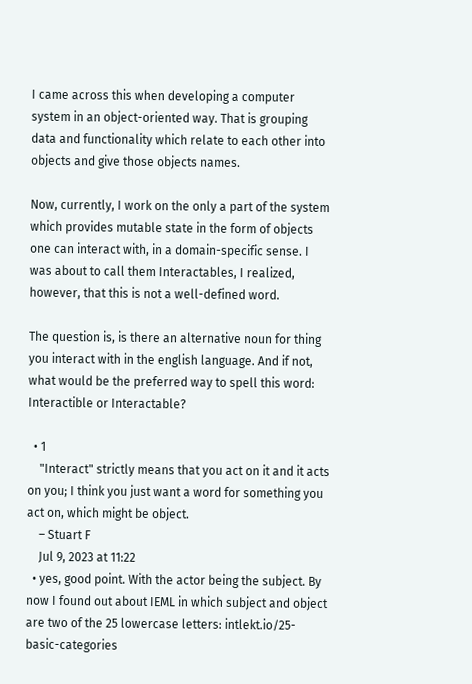I came across this when developing a computer system in an object-oriented way. That is grouping data and functionality which relate to each other into objects and give those objects names.

Now, currently, I work on the only a part of the system which provides mutable state in the form of objects one can interact with, in a domain-specific sense. I was about to call them Interactables, I realized, however, that this is not a well-defined word.

The question is, is there an alternative noun for thing you interact with in the english language. And if not, what would be the preferred way to spell this word: Interactible or Interactable?

  • 1
    "Interact" strictly means that you act on it and it acts on you; I think you just want a word for something you act on, which might be object.
    – Stuart F
    Jul 9, 2023 at 11:22
  • yes, good point. With the actor being the subject. By now I found out about IEML in which subject and object are two of the 25 lowercase letters: intlekt.io/25-basic-categories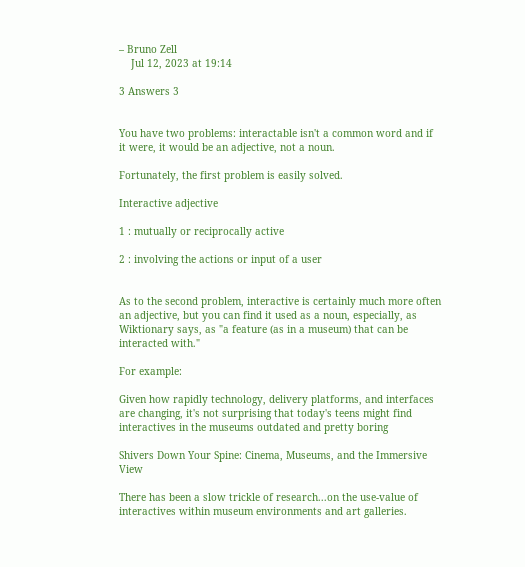– Bruno Zell
    Jul 12, 2023 at 19:14

3 Answers 3


You have two problems: interactable isn't a common word and if it were, it would be an adjective, not a noun.

Fortunately, the first problem is easily solved.

Interactive adjective

1 : mutually or reciprocally active

2 : involving the actions or input of a user


As to the second problem, interactive is certainly much more often an adjective, but you can find it used as a noun, especially, as Wiktionary says, as "a feature (as in a museum) that can be interacted with."

For example:

Given how rapidly technology, delivery platforms, and interfaces are changing, it's not surprising that today's teens might find interactives in the museums outdated and pretty boring

Shivers Down Your Spine: Cinema, Museums, and the Immersive View

There has been a slow trickle of research...on the use-value of interactives within museum environments and art galleries.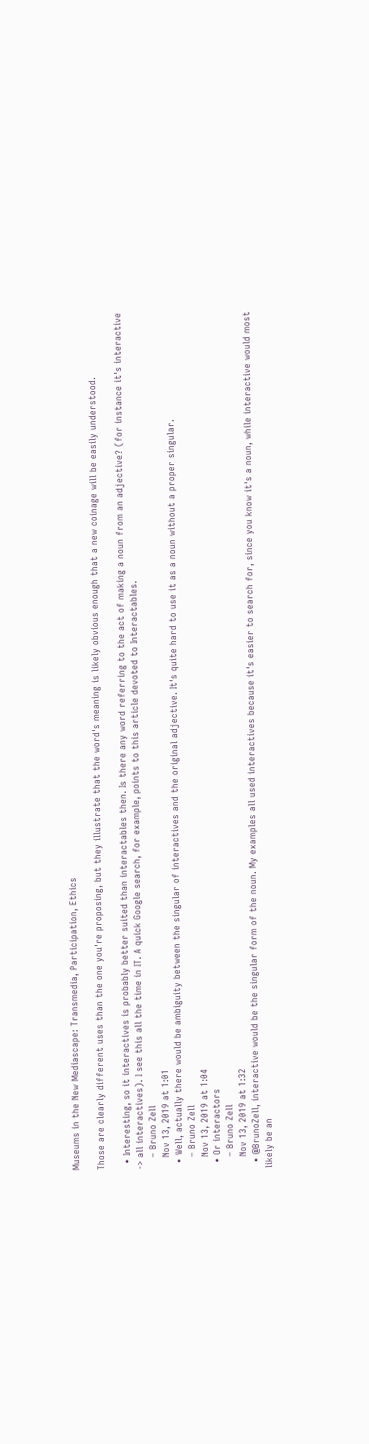Museums in the New Mediascape: Transmedia, Participation, Ethics

Those are clearly different uses than the one you're proposing, but they illustrate that the word's meaning is likely obvious enough that a new coinage will be easily understood.

  • Interesting, so it interactives is probably better suited than interactables then. Is there any word referring to the act of making a noun from an adjective? (for instance it's interactive -> all interactives). I see this all the time in IT. A quick Google search, for example, points to this article devoted to Interactables.
    – Bruno Zell
    Nov 13, 2019 at 1:01
  • Well, actually there would be ambiguity between the singular of interactives and the original adjective. It's quite hard to use it as a noun without a proper singular.
    – Bruno Zell
    Nov 13, 2019 at 1:04
  • Or interactors
    – Bruno Zell
    Nov 13, 2019 at 1:32
  • @BrunoZell, interactive would be the singular form of the noun. My examples all used interactives because it's easier to search for, since you know it's a noun, while interactive would most likely be an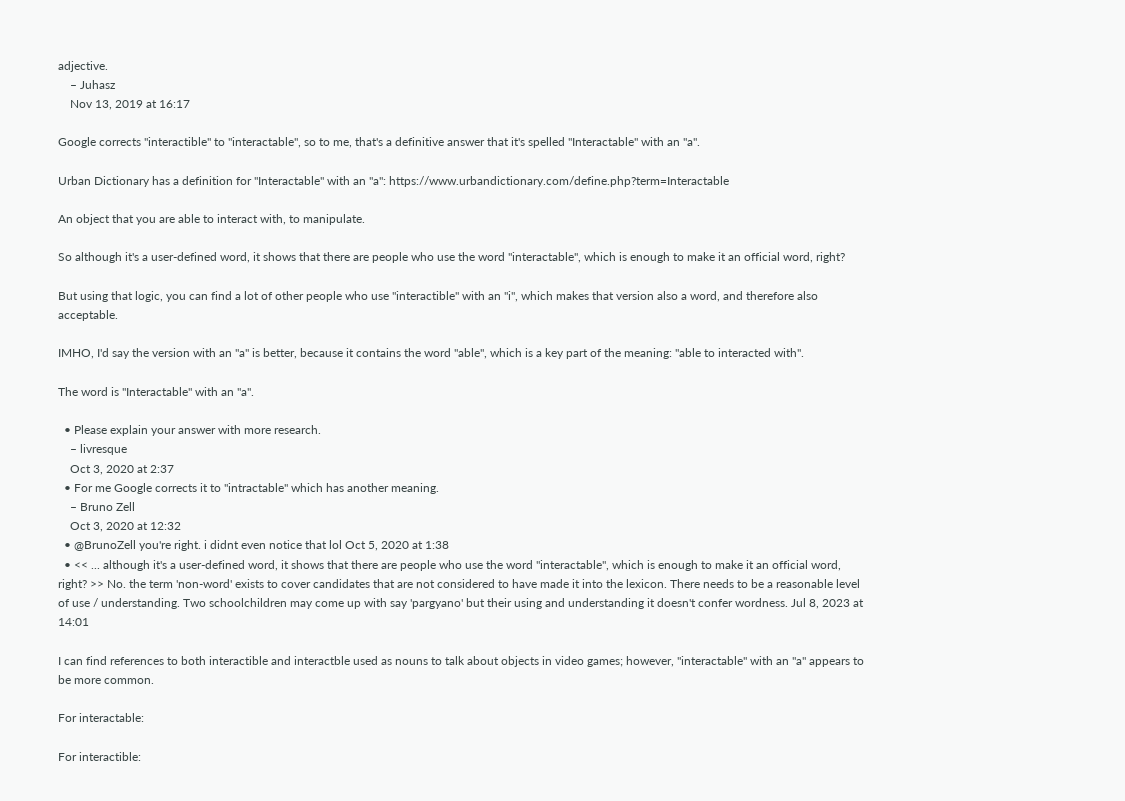adjective.
    – Juhasz
    Nov 13, 2019 at 16:17

Google corrects "interactible" to "interactable", so to me, that's a definitive answer that it's spelled "Interactable" with an "a".

Urban Dictionary has a definition for "Interactable" with an "a": https://www.urbandictionary.com/define.php?term=Interactable

An object that you are able to interact with, to manipulate.

So although it's a user-defined word, it shows that there are people who use the word "interactable", which is enough to make it an official word, right?

But using that logic, you can find a lot of other people who use "interactible" with an "i", which makes that version also a word, and therefore also acceptable.

IMHO, I'd say the version with an "a" is better, because it contains the word "able", which is a key part of the meaning: "able to interacted with".

The word is "Interactable" with an "a".

  • Please explain your answer with more research.
    – livresque
    Oct 3, 2020 at 2:37
  • For me Google corrects it to "intractable" which has another meaning.
    – Bruno Zell
    Oct 3, 2020 at 12:32
  • @BrunoZell you're right. i didnt even notice that lol Oct 5, 2020 at 1:38
  • << ... although it's a user-defined word, it shows that there are people who use the word "interactable", which is enough to make it an official word, right? >> No. the term 'non-word' exists to cover candidates that are not considered to have made it into the lexicon. There needs to be a reasonable level of use / understanding. Two schoolchildren may come up with say 'pargyano' but their using and understanding it doesn't confer wordness. Jul 8, 2023 at 14:01

I can find references to both interactible and interactble used as nouns to talk about objects in video games; however, "interactable" with an "a" appears to be more common.

For interactable:

For interactible: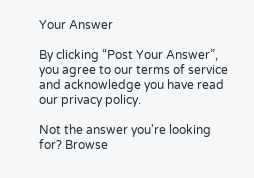Your Answer

By clicking “Post Your Answer”, you agree to our terms of service and acknowledge you have read our privacy policy.

Not the answer you're looking for? Browse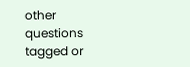other questions tagged or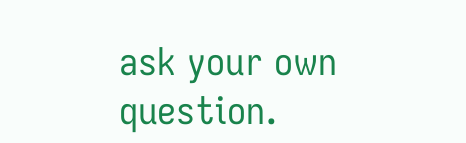ask your own question.